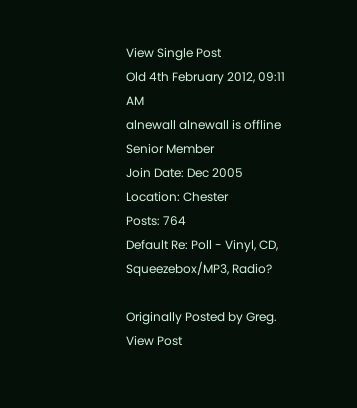View Single Post
Old 4th February 2012, 09:11 AM
alnewall alnewall is offline
Senior Member
Join Date: Dec 2005
Location: Chester
Posts: 764
Default Re: Poll - Vinyl, CD, Squeezebox/MP3, Radio?

Originally Posted by Greg. View Post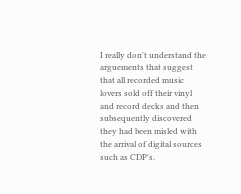I really don't understand the arguements that suggest that all recorded music lovers sold off their vinyl and record decks and then subsequently discovered they had been misled with the arrival of digital sources such as CDP's.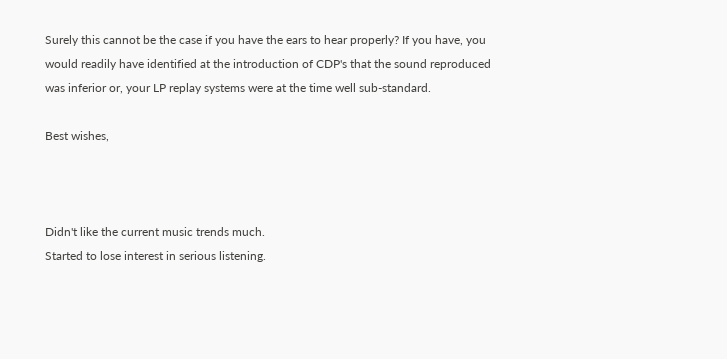Surely this cannot be the case if you have the ears to hear properly? If you have, you would readily have identified at the introduction of CDP's that the sound reproduced was inferior or, your LP replay systems were at the time well sub-standard.

Best wishes,



Didn't like the current music trends much.
Started to lose interest in serious listening.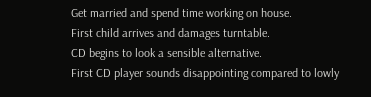Get married and spend time working on house.
First child arrives and damages turntable.
CD begins to look a sensible alternative.
First CD player sounds disappointing compared to lowly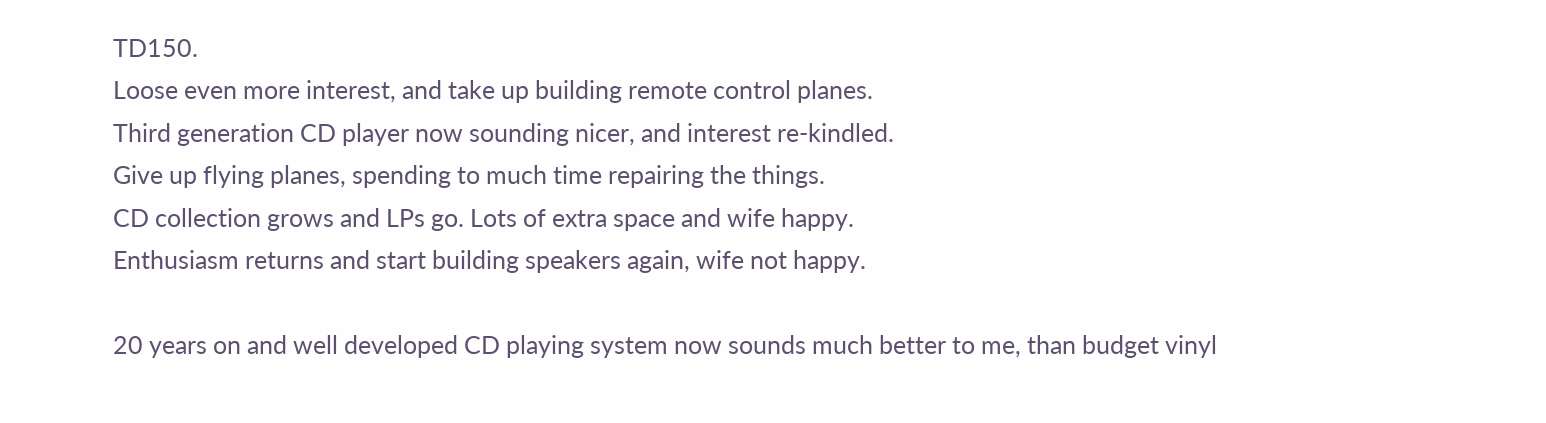TD150.
Loose even more interest, and take up building remote control planes.
Third generation CD player now sounding nicer, and interest re-kindled.
Give up flying planes, spending to much time repairing the things.
CD collection grows and LPs go. Lots of extra space and wife happy.
Enthusiasm returns and start building speakers again, wife not happy.

20 years on and well developed CD playing system now sounds much better to me, than budget vinyl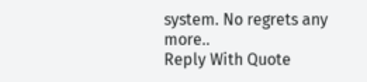system. No regrets any more..
Reply With Quote